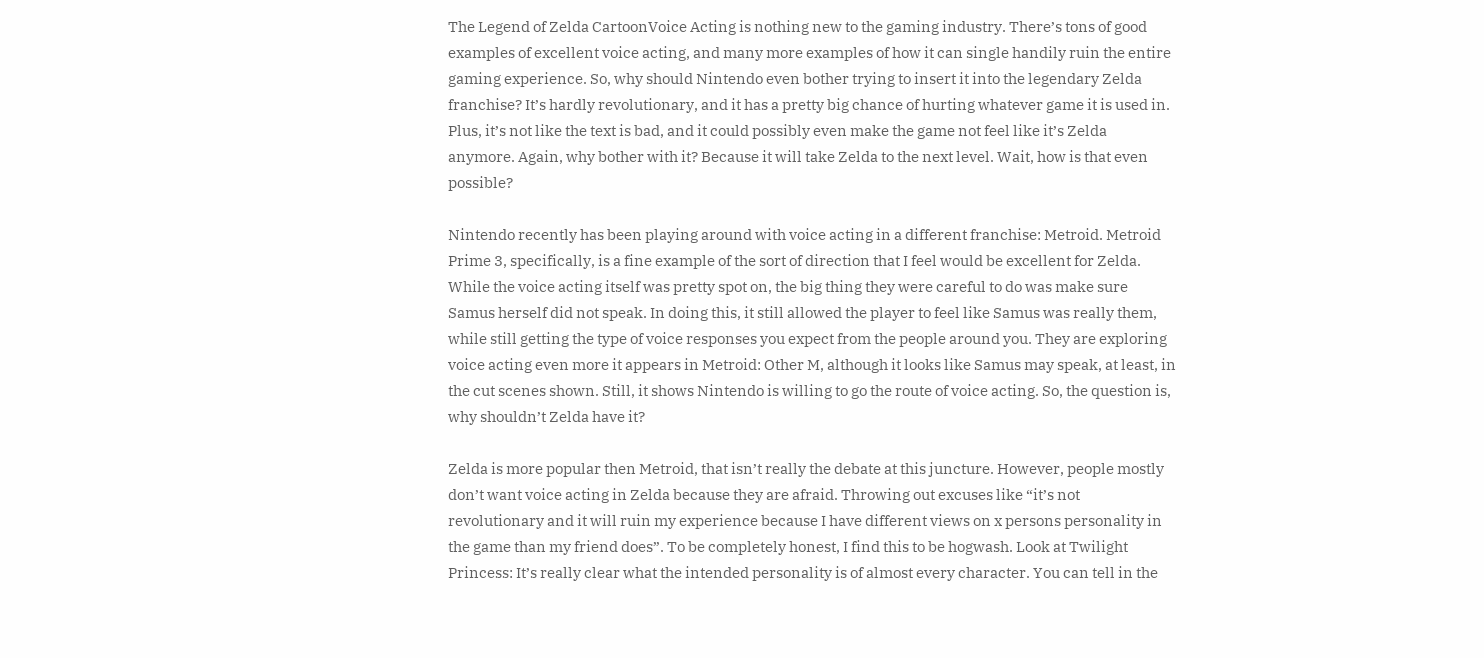The Legend of Zelda CartoonVoice Acting is nothing new to the gaming industry. There’s tons of good examples of excellent voice acting, and many more examples of how it can single handily ruin the entire gaming experience. So, why should Nintendo even bother trying to insert it into the legendary Zelda franchise? It’s hardly revolutionary, and it has a pretty big chance of hurting whatever game it is used in. Plus, it’s not like the text is bad, and it could possibly even make the game not feel like it’s Zelda anymore. Again, why bother with it? Because it will take Zelda to the next level. Wait, how is that even possible?

Nintendo recently has been playing around with voice acting in a different franchise: Metroid. Metroid Prime 3, specifically, is a fine example of the sort of direction that I feel would be excellent for Zelda. While the voice acting itself was pretty spot on, the big thing they were careful to do was make sure Samus herself did not speak. In doing this, it still allowed the player to feel like Samus was really them, while still getting the type of voice responses you expect from the people around you. They are exploring voice acting even more it appears in Metroid: Other M, although it looks like Samus may speak, at least, in the cut scenes shown. Still, it shows Nintendo is willing to go the route of voice acting. So, the question is, why shouldn’t Zelda have it?

Zelda is more popular then Metroid, that isn’t really the debate at this juncture. However, people mostly don’t want voice acting in Zelda because they are afraid. Throwing out excuses like “it’s not revolutionary and it will ruin my experience because I have different views on x persons personality in the game than my friend does”. To be completely honest, I find this to be hogwash. Look at Twilight Princess: It’s really clear what the intended personality is of almost every character. You can tell in the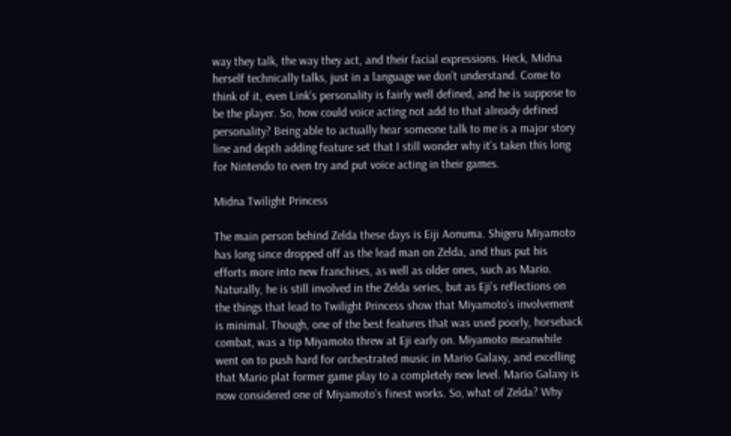way they talk, the way they act, and their facial expressions. Heck, Midna herself technically talks, just in a language we don’t understand. Come to think of it, even Link’s personality is fairly well defined, and he is suppose to be the player. So, how could voice acting not add to that already defined personality? Being able to actually hear someone talk to me is a major story line and depth adding feature set that I still wonder why it’s taken this long for Nintendo to even try and put voice acting in their games.

Midna Twilight Princess

The main person behind Zelda these days is Eiji Aonuma. Shigeru Miyamoto has long since dropped off as the lead man on Zelda, and thus put his efforts more into new franchises, as well as older ones, such as Mario. Naturally, he is still involved in the Zelda series, but as Eji’s reflections on the things that lead to Twilight Princess show that Miyamoto’s involvement is minimal. Though, one of the best features that was used poorly, horseback combat, was a tip Miyamoto threw at Eji early on. Miyamoto meanwhile went on to push hard for orchestrated music in Mario Galaxy, and excelling that Mario plat former game play to a completely new level. Mario Galaxy is now considered one of Miyamoto’s finest works. So, what of Zelda? Why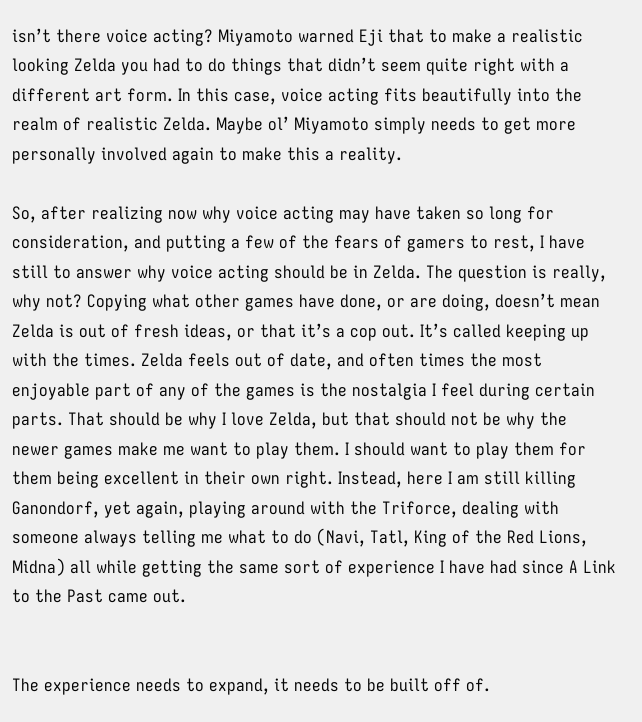isn’t there voice acting? Miyamoto warned Eji that to make a realistic looking Zelda you had to do things that didn’t seem quite right with a different art form. In this case, voice acting fits beautifully into the realm of realistic Zelda. Maybe ol’ Miyamoto simply needs to get more personally involved again to make this a reality.

So, after realizing now why voice acting may have taken so long for consideration, and putting a few of the fears of gamers to rest, I have still to answer why voice acting should be in Zelda. The question is really, why not? Copying what other games have done, or are doing, doesn’t mean Zelda is out of fresh ideas, or that it’s a cop out. It’s called keeping up with the times. Zelda feels out of date, and often times the most enjoyable part of any of the games is the nostalgia I feel during certain parts. That should be why I love Zelda, but that should not be why the newer games make me want to play them. I should want to play them for them being excellent in their own right. Instead, here I am still killing Ganondorf, yet again, playing around with the Triforce, dealing with someone always telling me what to do (Navi, Tatl, King of the Red Lions, Midna) all while getting the same sort of experience I have had since A Link to the Past came out.


The experience needs to expand, it needs to be built off of.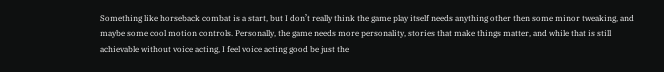Something like horseback combat is a start, but I don’t really think the game play itself needs anything other then some minor tweaking, and maybe some cool motion controls. Personally, the game needs more personality, stories that make things matter, and while that is still achievable without voice acting, I feel voice acting good be just the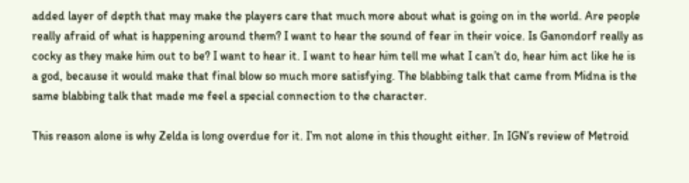added layer of depth that may make the players care that much more about what is going on in the world. Are people really afraid of what is happening around them? I want to hear the sound of fear in their voice. Is Ganondorf really as cocky as they make him out to be? I want to hear it. I want to hear him tell me what I can’t do, hear him act like he is a god, because it would make that final blow so much more satisfying. The blabbing talk that came from Midna is the same blabbing talk that made me feel a special connection to the character.

This reason alone is why Zelda is long overdue for it. I’m not alone in this thought either. In IGN’s review of Metroid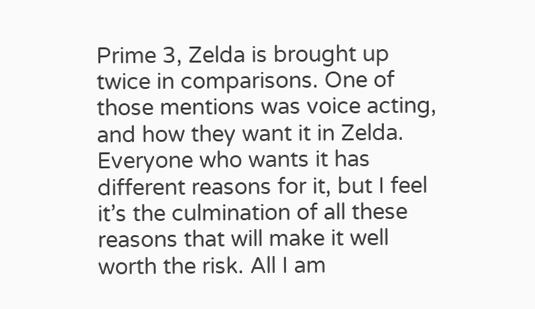Prime 3, Zelda is brought up twice in comparisons. One of those mentions was voice acting, and how they want it in Zelda. Everyone who wants it has different reasons for it, but I feel it’s the culmination of all these reasons that will make it well worth the risk. All I am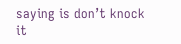saying is don’t knock it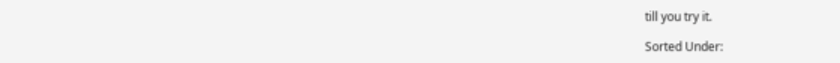till you try it.

Sorted Under: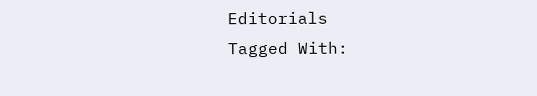Editorials
Tagged With: